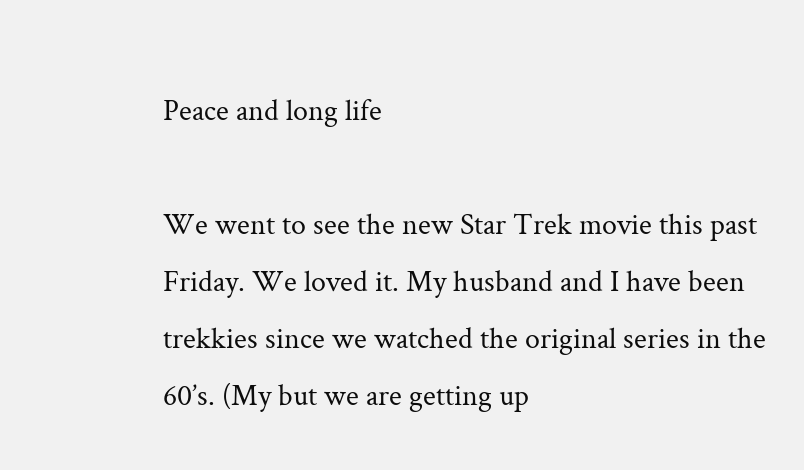Peace and long life

We went to see the new Star Trek movie this past Friday. We loved it. My husband and I have been trekkies since we watched the original series in the 60’s. (My but we are getting up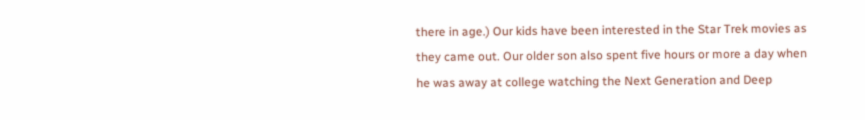there in age.) Our kids have been interested in the Star Trek movies as they came out. Our older son also spent five hours or more a day when he was away at college watching the Next Generation and Deep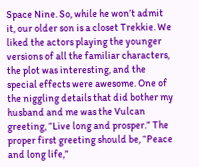Space Nine. So, while he won’t admit it, our older son is a closet Trekkie. We liked the actors playing the younger versions of all the familiar characters, the plot was interesting, and the special effects were awesome. One of the niggling details that did bother my husband and me was the Vulcan greeting, “Live long and prosper.” The proper first greeting should be, “Peace and long life,”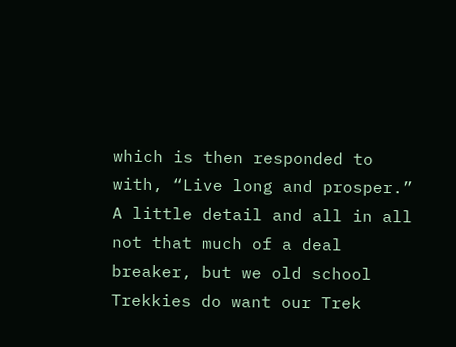which is then responded to with, “Live long and prosper.” A little detail and all in all not that much of a deal breaker, but we old school Trekkies do want our Trek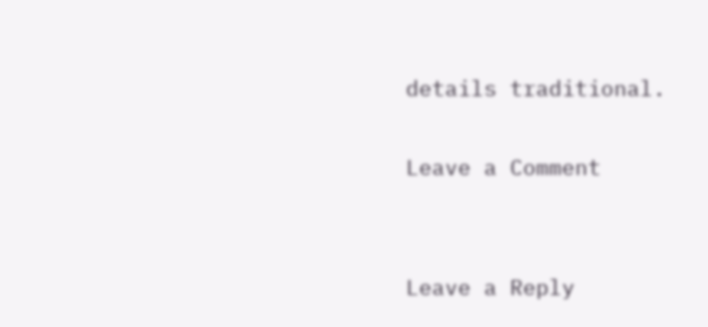details traditional.

Leave a Comment


Leave a Reply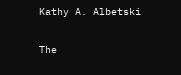Kathy A. Albetski

The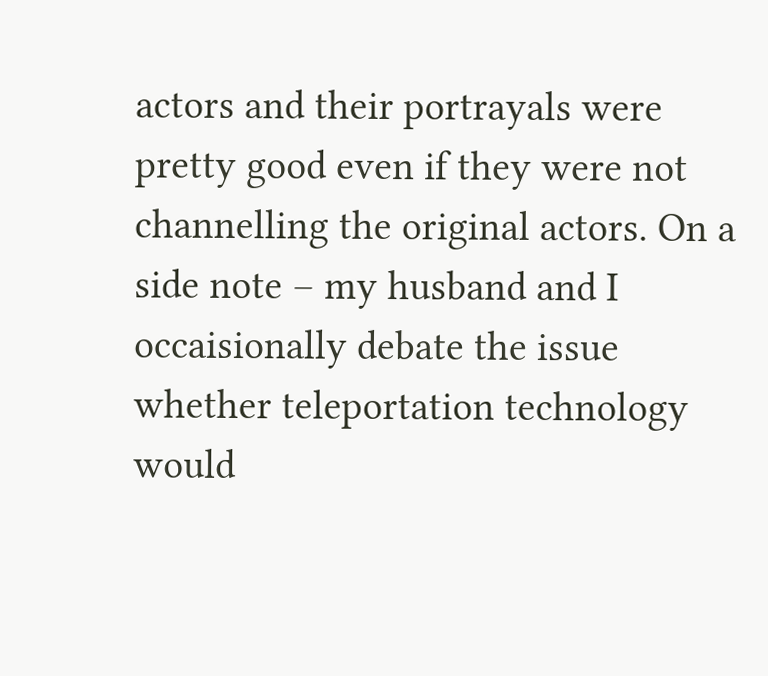actors and their portrayals were pretty good even if they were not channelling the original actors. On a side note – my husband and I occaisionally debate the issue whether teleportation technology would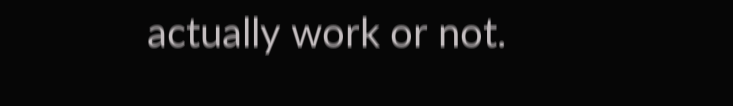actually work or not.